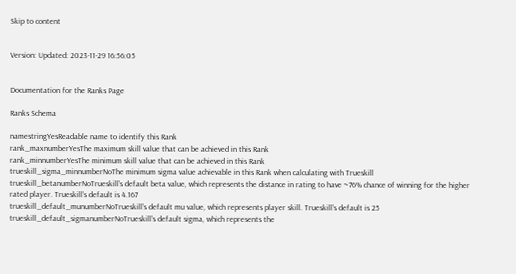Skip to content


Version: Updated: 2023-11-29 16:56:05


Documentation for the Ranks Page

Ranks Schema

namestringYesReadable name to identify this Rank
rank_maxnumberYesThe maximum skill value that can be achieved in this Rank
rank_minnumberYesThe minimum skill value that can be achieved in this Rank
trueskill_sigma_minnumberNoThe minimum sigma value achievable in this Rank when calculating with Trueskill
trueskill_betanumberNoTrueskill’s default beta value, which represents the distance in rating to have ~76% chance of winning for the higher rated player. Trueskill’s default is 4.167
trueskill_default_munumberNoTrueskill’s default mu value, which represents player skill. Trueskill’s default is 25
trueskill_default_sigmanumberNoTrueskill’s default sigma, which represents the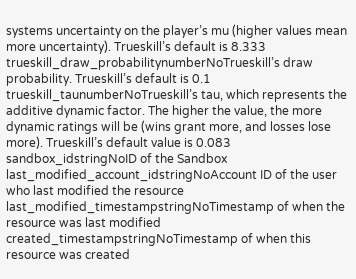systems uncertainty on the player’s mu (higher values mean more uncertainty). Trueskill’s default is 8.333
trueskill_draw_probabilitynumberNoTrueskill’s draw probability. Trueskill’s default is 0.1
trueskill_taunumberNoTrueskill’s tau, which represents the additive dynamic factor. The higher the value, the more dynamic ratings will be (wins grant more, and losses lose more). Trueskill’s default value is 0.083
sandbox_idstringNoID of the Sandbox
last_modified_account_idstringNoAccount ID of the user who last modified the resource
last_modified_timestampstringNoTimestamp of when the resource was last modified
created_timestampstringNoTimestamp of when this resource was created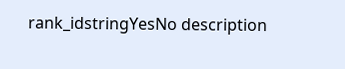rank_idstringYesNo description